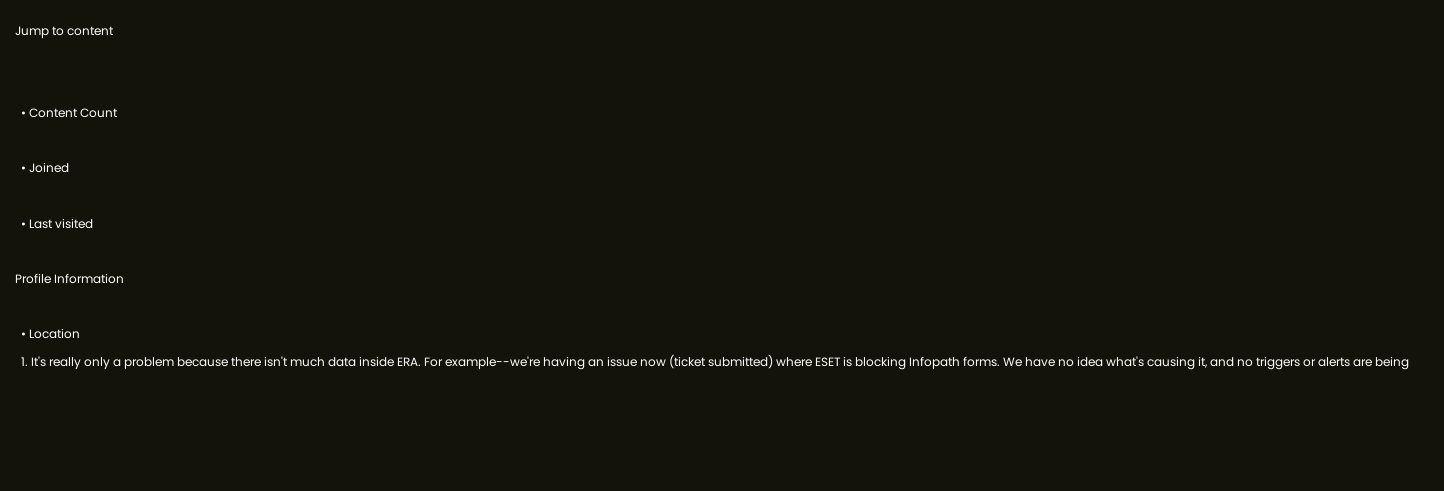Jump to content


  • Content Count

  • Joined

  • Last visited

Profile Information

  • Location
  1. It's really only a problem because there isn't much data inside ERA. For example--we're having an issue now (ticket submitted) where ESET is blocking Infopath forms. We have no idea what's causing it, and no triggers or alerts are being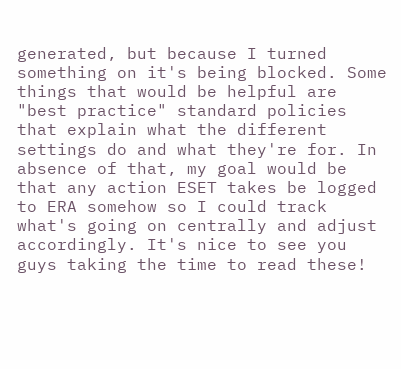generated, but because I turned something on it's being blocked. Some things that would be helpful are "best practice" standard policies that explain what the different settings do and what they're for. In absence of that, my goal would be that any action ESET takes be logged to ERA somehow so I could track what's going on centrally and adjust accordingly. It's nice to see you guys taking the time to read these!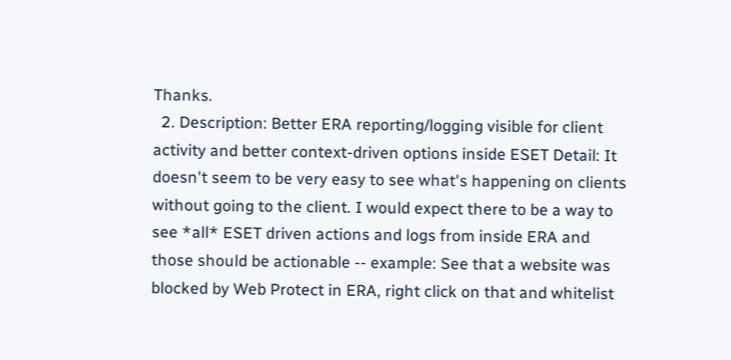Thanks.
  2. Description: Better ERA reporting/logging visible for client activity and better context-driven options inside ESET Detail: It doesn't seem to be very easy to see what's happening on clients without going to the client. I would expect there to be a way to see *all* ESET driven actions and logs from inside ERA and those should be actionable -- example: See that a website was blocked by Web Protect in ERA, right click on that and whitelist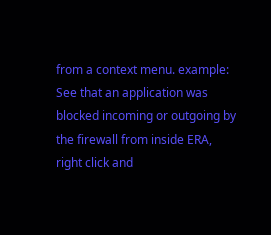from a context menu. example: See that an application was blocked incoming or outgoing by the firewall from inside ERA, right click and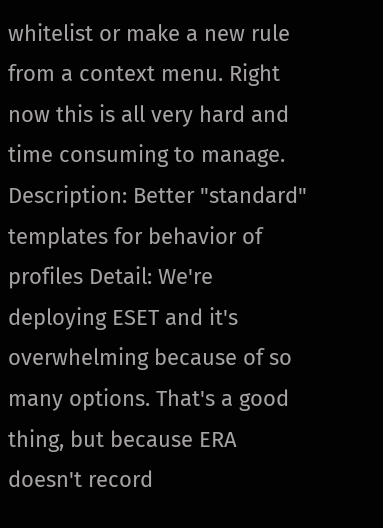whitelist or make a new rule from a context menu. Right now this is all very hard and time consuming to manage. Description: Better "standard" templates for behavior of profiles Detail: We're deploying ESET and it's overwhelming because of so many options. That's a good thing, but because ERA doesn't record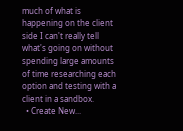much of what is happening on the client side I can't really tell what's going on without spending large amounts of time researching each option and testing with a client in a sandbox.
  • Create New...